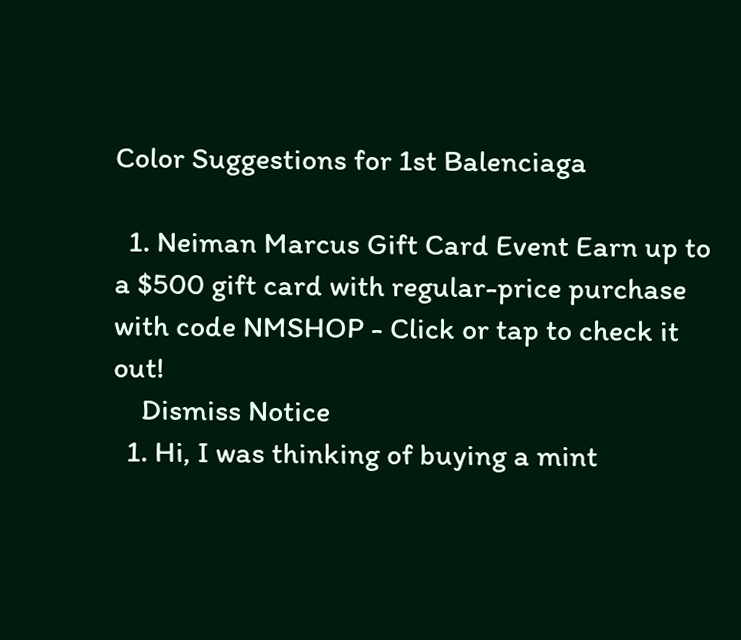Color Suggestions for 1st Balenciaga

  1. Neiman Marcus Gift Card Event Earn up to a $500 gift card with regular-price purchase with code NMSHOP - Click or tap to check it out!
    Dismiss Notice
  1. Hi, I was thinking of buying a mint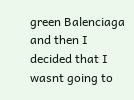green Balenciaga and then I decided that I wasnt going to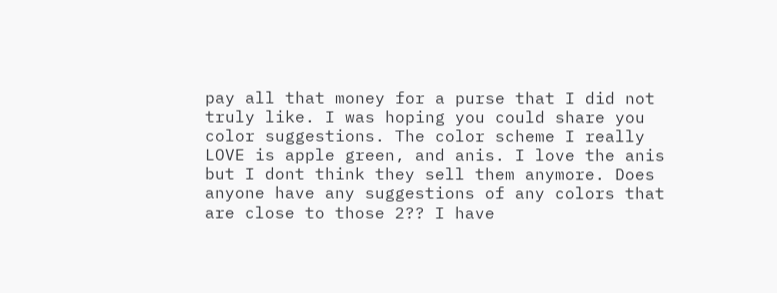pay all that money for a purse that I did not truly like. I was hoping you could share you color suggestions. The color scheme I really LOVE is apple green, and anis. I love the anis but I dont think they sell them anymore. Does anyone have any suggestions of any colors that are close to those 2?? I have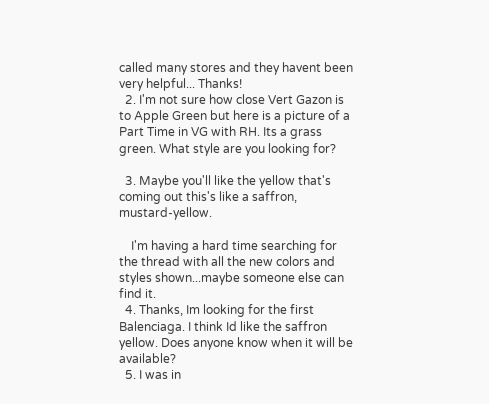called many stores and they havent been very helpful... Thanks!
  2. I'm not sure how close Vert Gazon is to Apple Green but here is a picture of a Part Time in VG with RH. Its a grass green. What style are you looking for?

  3. Maybe you'll like the yellow that's coming out this's like a saffron, mustard-yellow.

    I'm having a hard time searching for the thread with all the new colors and styles shown...maybe someone else can find it.
  4. Thanks, Im looking for the first Balenciaga. I think Id like the saffron yellow. Does anyone know when it will be available?
  5. I was in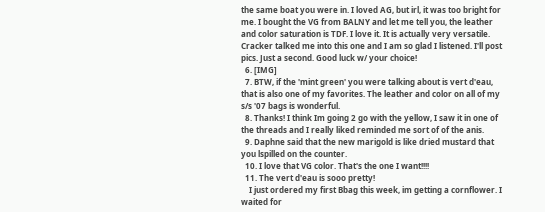the same boat you were in. I loved AG, but irl, it was too bright for me. I bought the VG from BALNY and let me tell you, the leather and color saturation is TDF. I love it. It is actually very versatile. Cracker talked me into this one and I am so glad I listened. I'll post pics. Just a second. Good luck w/ your choice!
  6. [IMG]
  7. BTW, if the 'mint green' you were talking about is vert d'eau, that is also one of my favorites. The leather and color on all of my s/s '07 bags is wonderful.
  8. Thanks! I think Im going 2 go with the yellow, I saw it in one of the threads and I really liked reminded me sort of of the anis.
  9. Daphne said that the new marigold is like dried mustard that you lspilled on the counter.
  10. I love that VG color. That's the one I want!!!!
  11. The vert d'eau is sooo pretty!
    I just ordered my first Bbag this week, im getting a cornflower. I waited for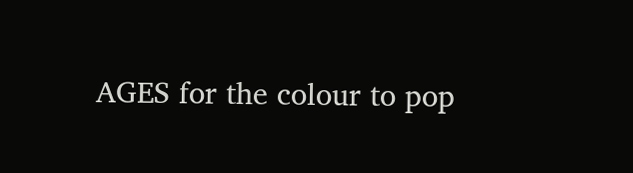AGES for the colour to pop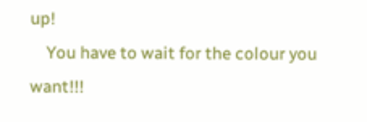up!
    You have to wait for the colour you want!!!